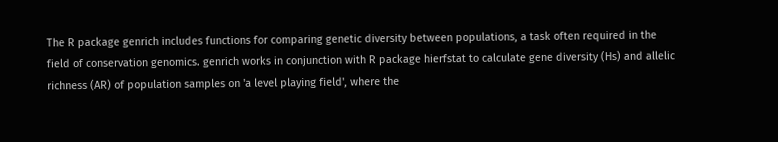The R package genrich includes functions for comparing genetic diversity between populations, a task often required in the field of conservation genomics. genrich works in conjunction with R package hierfstat to calculate gene diversity (Hs) and allelic richness (AR) of population samples on 'a level playing field', where the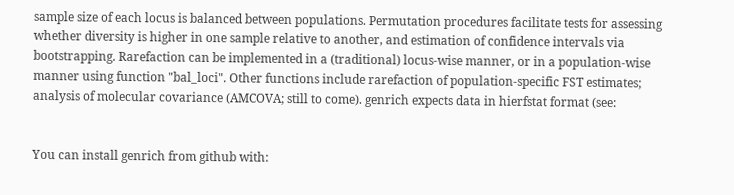sample size of each locus is balanced between populations. Permutation procedures facilitate tests for assessing whether diversity is higher in one sample relative to another, and estimation of confidence intervals via bootstrapping. Rarefaction can be implemented in a (traditional) locus-wise manner, or in a population-wise manner using function "bal_loci". Other functions include rarefaction of population-specific FST estimates; analysis of molecular covariance (AMCOVA; still to come). genrich expects data in hierfstat format (see:


You can install genrich from github with: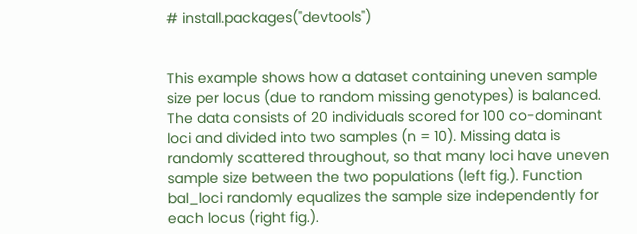# install.packages("devtools")


This example shows how a dataset containing uneven sample size per locus (due to random missing genotypes) is balanced. The data consists of 20 individuals scored for 100 co-dominant loci and divided into two samples (n = 10). Missing data is randomly scattered throughout, so that many loci have uneven sample size between the two populations (left fig.). Function bal_loci randomly equalizes the sample size independently for each locus (right fig.).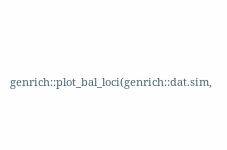genrich::plot_bal_loci(genrich::dat.sim,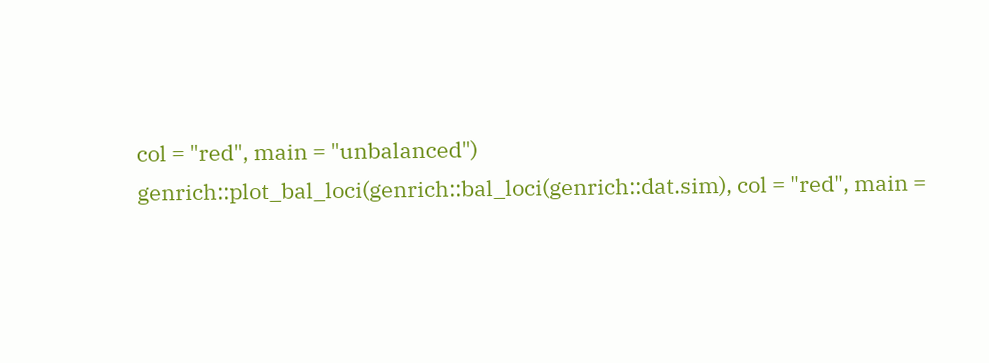col = "red", main = "unbalanced")
genrich::plot_bal_loci(genrich::bal_loci(genrich::dat.sim), col = "red", main =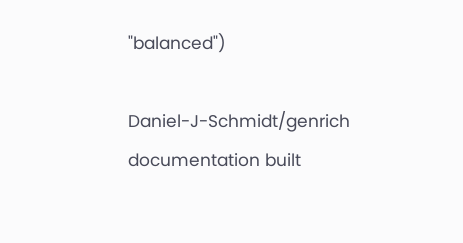"balanced")

Daniel-J-Schmidt/genrich documentation built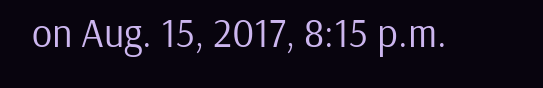on Aug. 15, 2017, 8:15 p.m.